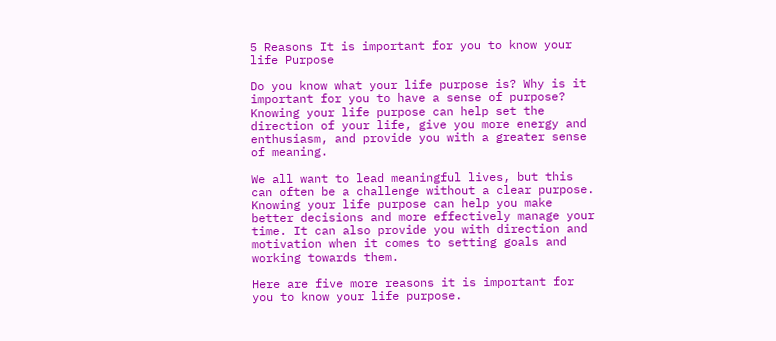5 Reasons It is important for you to know your life Purpose

Do you know what your life purpose is? Why is it important for you to have a sense of purpose? Knowing your life purpose can help set the direction of your life, give you more energy and enthusiasm, and provide you with a greater sense of meaning.

We all want to lead meaningful lives, but this can often be a challenge without a clear purpose. Knowing your life purpose can help you make better decisions and more effectively manage your time. It can also provide you with direction and motivation when it comes to setting goals and working towards them.

Here are five more reasons it is important for you to know your life purpose.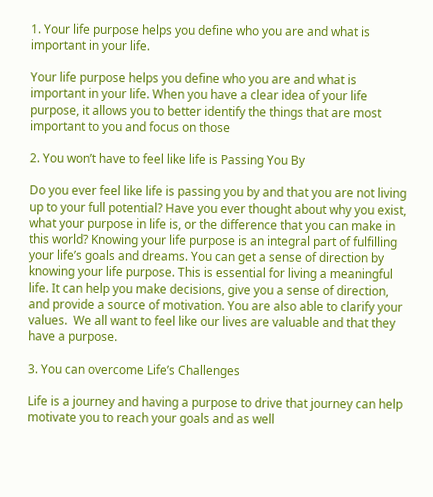1. Your life purpose helps you define who you are and what is important in your life.

Your life purpose helps you define who you are and what is important in your life. When you have a clear idea of your life purpose, it allows you to better identify the things that are most important to you and focus on those

2. You won’t have to feel like life is Passing You By

Do you ever feel like life is passing you by and that you are not living up to your full potential? Have you ever thought about why you exist, what your purpose in life is, or the difference that you can make in this world? Knowing your life purpose is an integral part of fulfilling your life’s goals and dreams. You can get a sense of direction by knowing your life purpose. This is essential for living a meaningful life. It can help you make decisions, give you a sense of direction, and provide a source of motivation. You are also able to clarify your values.  We all want to feel like our lives are valuable and that they have a purpose.

3. You can overcome Life’s Challenges

Life is a journey and having a purpose to drive that journey can help motivate you to reach your goals and as well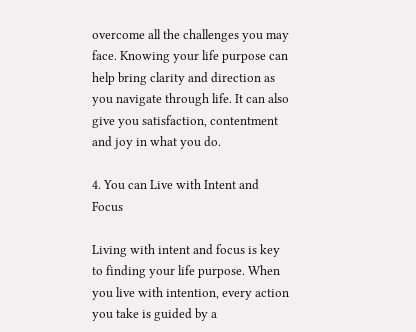overcome all the challenges you may face. Knowing your life purpose can help bring clarity and direction as you navigate through life. It can also give you satisfaction, contentment and joy in what you do.

4. You can Live with Intent and Focus

Living with intent and focus is key to finding your life purpose. When you live with intention, every action you take is guided by a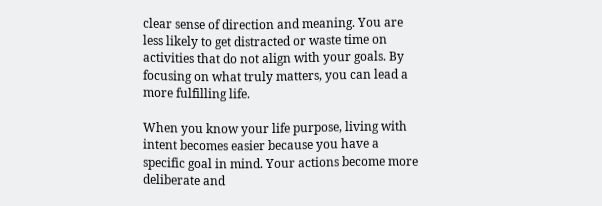clear sense of direction and meaning. You are less likely to get distracted or waste time on activities that do not align with your goals. By focusing on what truly matters, you can lead a more fulfilling life.

When you know your life purpose, living with intent becomes easier because you have a specific goal in mind. Your actions become more deliberate and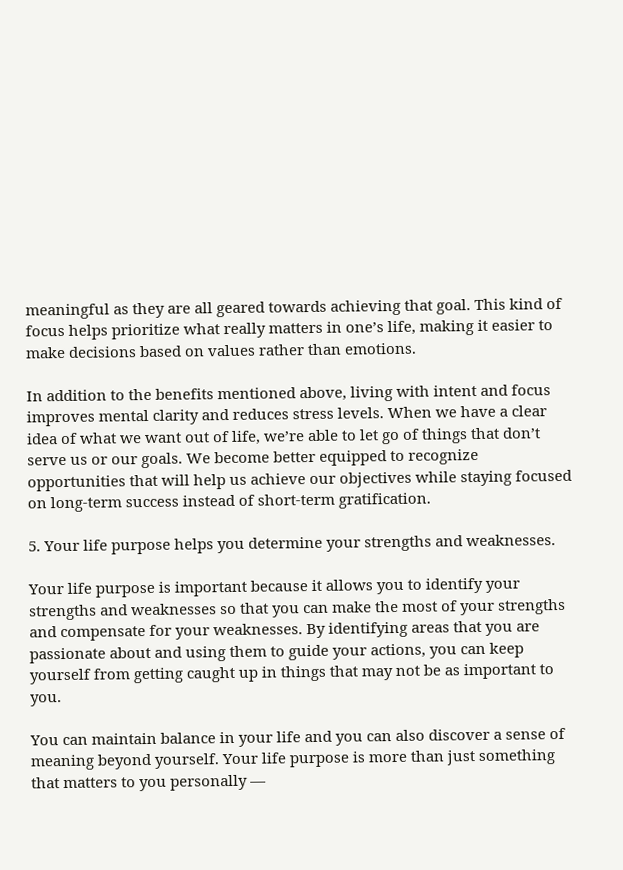meaningful as they are all geared towards achieving that goal. This kind of focus helps prioritize what really matters in one’s life, making it easier to make decisions based on values rather than emotions.

In addition to the benefits mentioned above, living with intent and focus improves mental clarity and reduces stress levels. When we have a clear idea of what we want out of life, we’re able to let go of things that don’t serve us or our goals. We become better equipped to recognize opportunities that will help us achieve our objectives while staying focused on long-term success instead of short-term gratification.

5. Your life purpose helps you determine your strengths and weaknesses.

Your life purpose is important because it allows you to identify your strengths and weaknesses so that you can make the most of your strengths and compensate for your weaknesses. By identifying areas that you are passionate about and using them to guide your actions, you can keep yourself from getting caught up in things that may not be as important to you.

You can maintain balance in your life and you can also discover a sense of meaning beyond yourself. Your life purpose is more than just something that matters to you personally —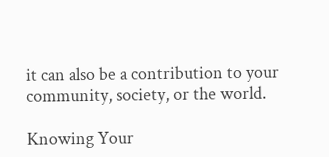it can also be a contribution to your community, society, or the world.

Knowing Your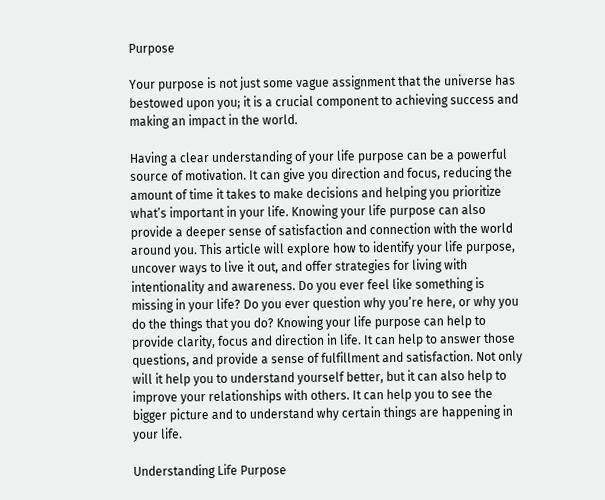Purpose

Your purpose is not just some vague assignment that the universe has bestowed upon you; it is a crucial component to achieving success and making an impact in the world.

Having a clear understanding of your life purpose can be a powerful source of motivation. It can give you direction and focus, reducing the amount of time it takes to make decisions and helping you prioritize what’s important in your life. Knowing your life purpose can also provide a deeper sense of satisfaction and connection with the world around you. This article will explore how to identify your life purpose, uncover ways to live it out, and offer strategies for living with intentionality and awareness. Do you ever feel like something is missing in your life? Do you ever question why you’re here, or why you do the things that you do? Knowing your life purpose can help to provide clarity, focus and direction in life. It can help to answer those questions, and provide a sense of fulfillment and satisfaction. Not only will it help you to understand yourself better, but it can also help to improve your relationships with others. It can help you to see the bigger picture and to understand why certain things are happening in your life.

Understanding Life Purpose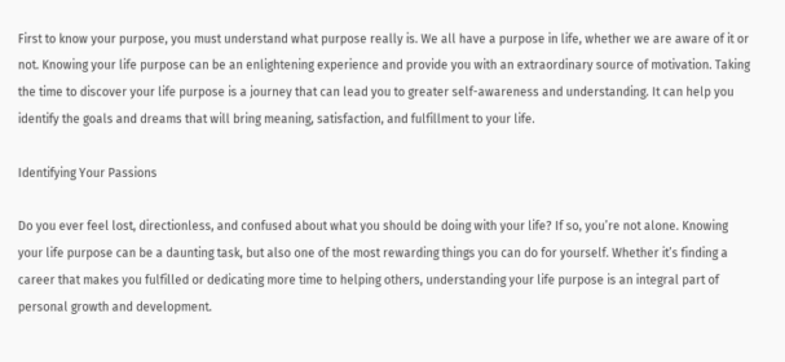First to know your purpose, you must understand what purpose really is. We all have a purpose in life, whether we are aware of it or not. Knowing your life purpose can be an enlightening experience and provide you with an extraordinary source of motivation. Taking the time to discover your life purpose is a journey that can lead you to greater self-awareness and understanding. It can help you identify the goals and dreams that will bring meaning, satisfaction, and fulfillment to your life.

Identifying Your Passions

Do you ever feel lost, directionless, and confused about what you should be doing with your life? If so, you’re not alone. Knowing your life purpose can be a daunting task, but also one of the most rewarding things you can do for yourself. Whether it’s finding a career that makes you fulfilled or dedicating more time to helping others, understanding your life purpose is an integral part of personal growth and development.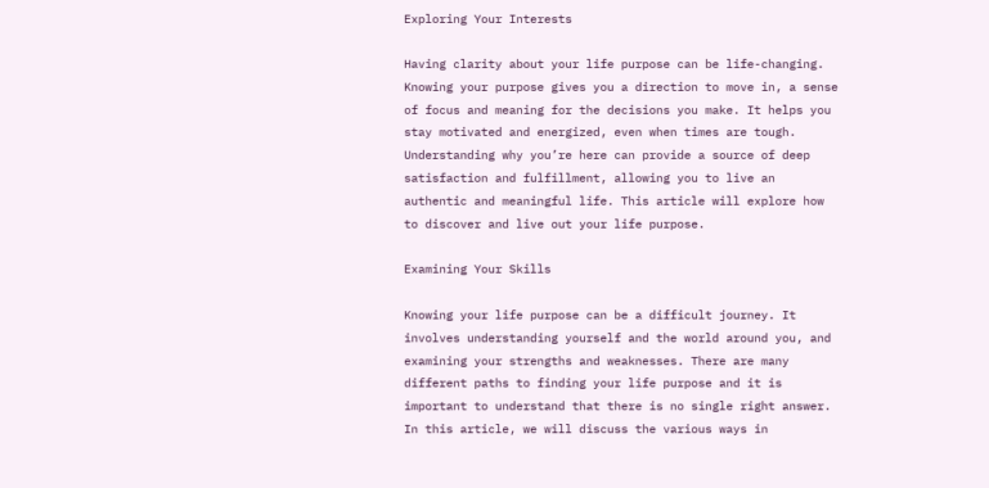Exploring Your Interests

Having clarity about your life purpose can be life-changing. Knowing your purpose gives you a direction to move in, a sense of focus and meaning for the decisions you make. It helps you stay motivated and energized, even when times are tough. Understanding why you’re here can provide a source of deep satisfaction and fulfillment, allowing you to live an authentic and meaningful life. This article will explore how to discover and live out your life purpose.

Examining Your Skills

Knowing your life purpose can be a difficult journey. It involves understanding yourself and the world around you, and examining your strengths and weaknesses. There are many different paths to finding your life purpose and it is important to understand that there is no single right answer. In this article, we will discuss the various ways in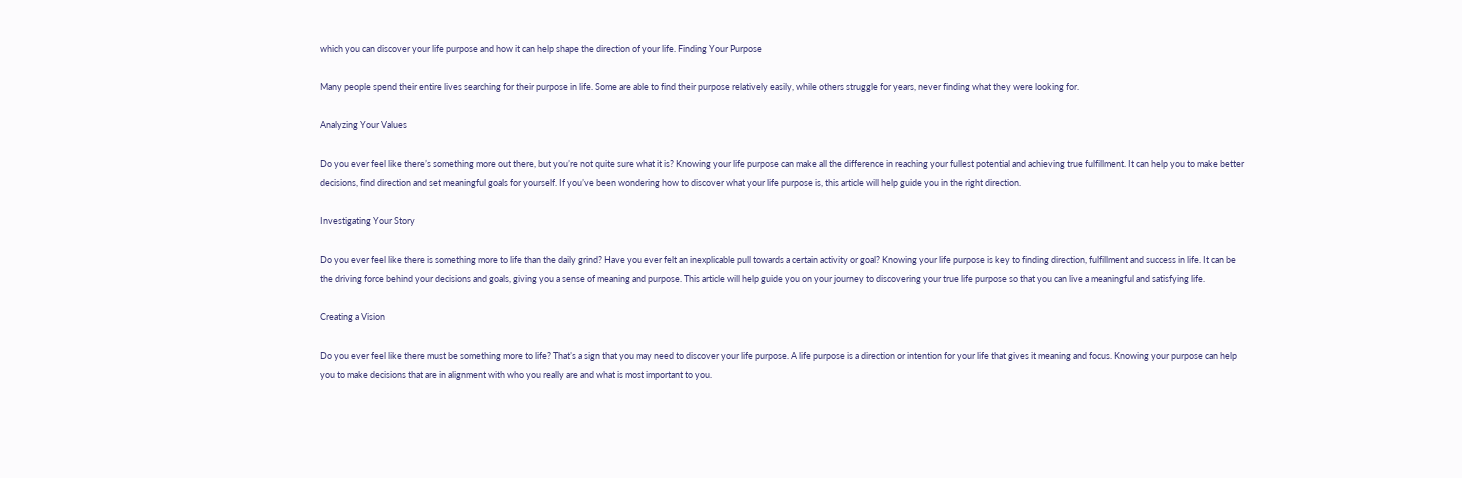which you can discover your life purpose and how it can help shape the direction of your life. Finding Your Purpose

Many people spend their entire lives searching for their purpose in life. Some are able to find their purpose relatively easily, while others struggle for years, never finding what they were looking for.

Analyzing Your Values

Do you ever feel like there’s something more out there, but you’re not quite sure what it is? Knowing your life purpose can make all the difference in reaching your fullest potential and achieving true fulfillment. It can help you to make better decisions, find direction and set meaningful goals for yourself. If you’ve been wondering how to discover what your life purpose is, this article will help guide you in the right direction.

Investigating Your Story

Do you ever feel like there is something more to life than the daily grind? Have you ever felt an inexplicable pull towards a certain activity or goal? Knowing your life purpose is key to finding direction, fulfillment and success in life. It can be the driving force behind your decisions and goals, giving you a sense of meaning and purpose. This article will help guide you on your journey to discovering your true life purpose so that you can live a meaningful and satisfying life.

Creating a Vision

Do you ever feel like there must be something more to life? That’s a sign that you may need to discover your life purpose. A life purpose is a direction or intention for your life that gives it meaning and focus. Knowing your purpose can help  you to make decisions that are in alignment with who you really are and what is most important to you.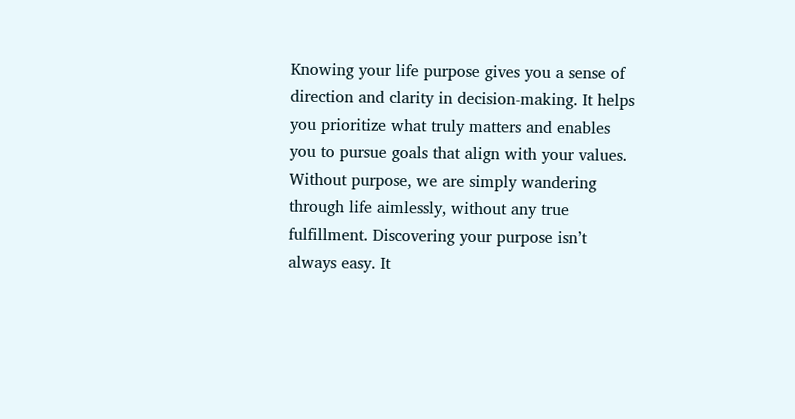Knowing your life purpose gives you a sense of direction and clarity in decision-making. It helps you prioritize what truly matters and enables you to pursue goals that align with your values. Without purpose, we are simply wandering through life aimlessly, without any true fulfillment. Discovering your purpose isn’t always easy. It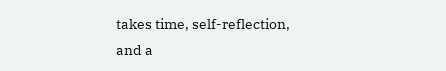takes time, self-reflection, and a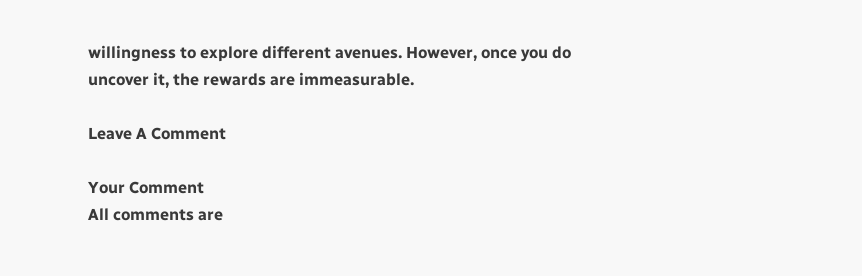willingness to explore different avenues. However, once you do uncover it, the rewards are immeasurable.

Leave A Comment

Your Comment
All comments are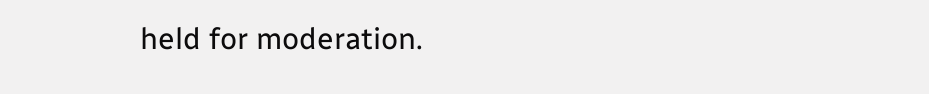held for moderation.